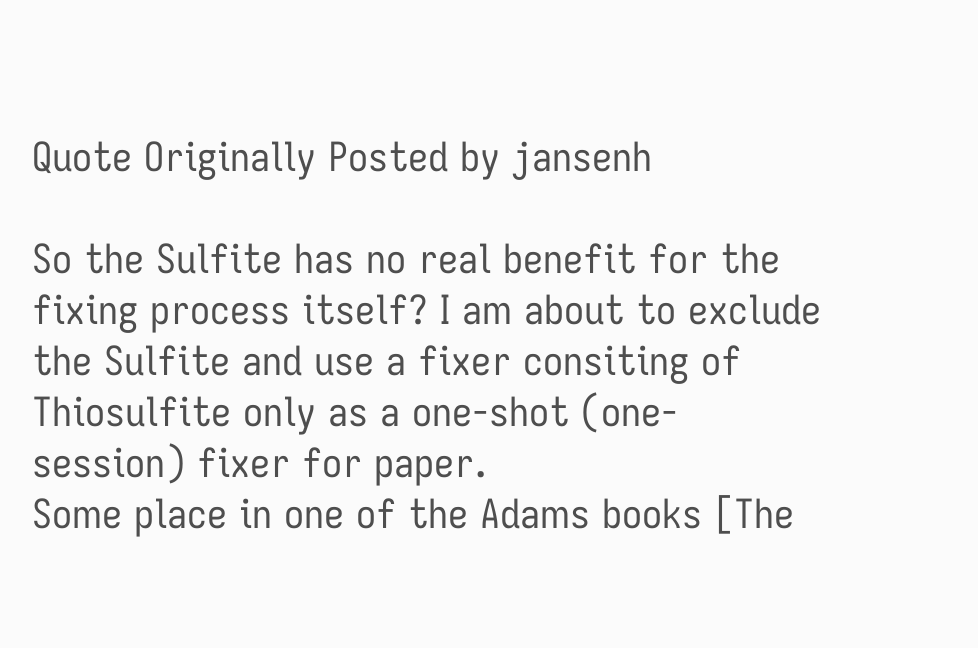Quote Originally Posted by jansenh

So the Sulfite has no real benefit for the fixing process itself? I am about to exclude the Sulfite and use a fixer consiting of Thiosulfite only as a one-shot (one-session) fixer for paper.
Some place in one of the Adams books [The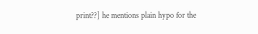print??] he mentions plain hypo for the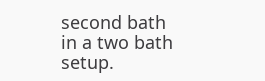second bath in a two bath setup.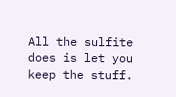All the sulfite does is let you keep the stuff.